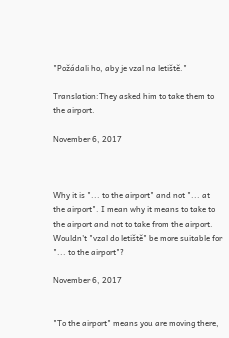"Požádali ho, aby je vzal na letiště."

Translation:They asked him to take them to the airport.

November 6, 2017



Why it is "... to the airport" and not "... at the airport". I mean why it means to take to the airport and not to take from the airport. Wouldn't "vzal do letiště" be more suitable for "... to the airport"?

November 6, 2017


"To the airport" means you are moving there,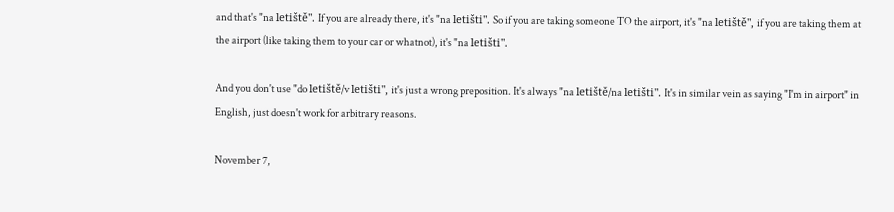and that's "na letiště". If you are already there, it's "na letišti". So if you are taking someone TO the airport, it's "na letiště", if you are taking them at the airport (like taking them to your car or whatnot), it's "na letišti".

And you don't use "do letiště/v letišti", it's just a wrong preposition. It's always "na letiště/na letišti". It's in similar vein as saying "I'm in airport" in English, just doesn't work for arbitrary reasons.

November 7,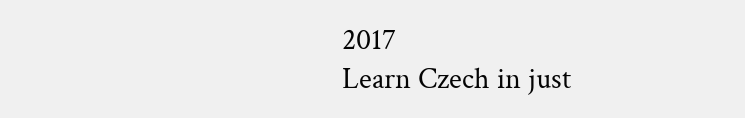2017
Learn Czech in just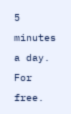5 minutes a day. For free.